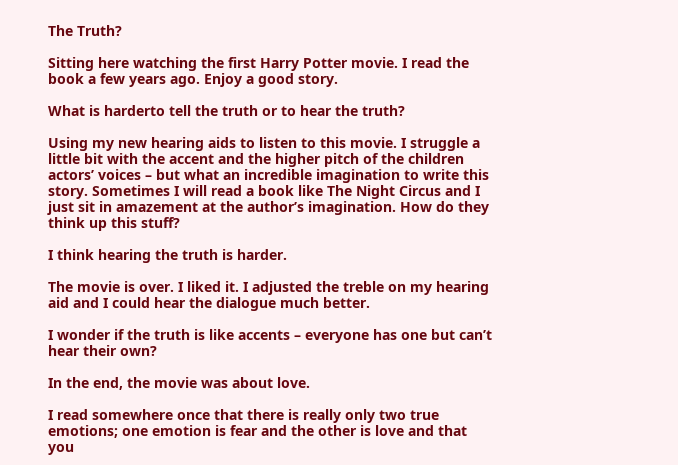The Truth?

Sitting here watching the first Harry Potter movie. I read the book a few years ago. Enjoy a good story.

What is harderto tell the truth or to hear the truth?

Using my new hearing aids to listen to this movie. I struggle a little bit with the accent and the higher pitch of the children actors’ voices – but what an incredible imagination to write this story. Sometimes I will read a book like The Night Circus and I just sit in amazement at the author’s imagination. How do they think up this stuff?

I think hearing the truth is harder.

The movie is over. I liked it. I adjusted the treble on my hearing aid and I could hear the dialogue much better.

I wonder if the truth is like accents – everyone has one but can’t hear their own?

In the end, the movie was about love.

I read somewhere once that there is really only two true emotions; one emotion is fear and the other is love and that you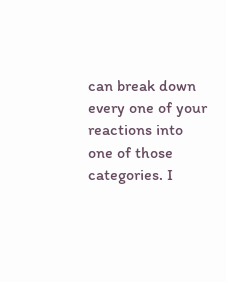can break down every one of your reactions into one of those categories. I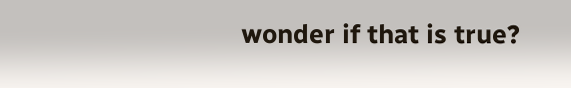wonder if that is true?